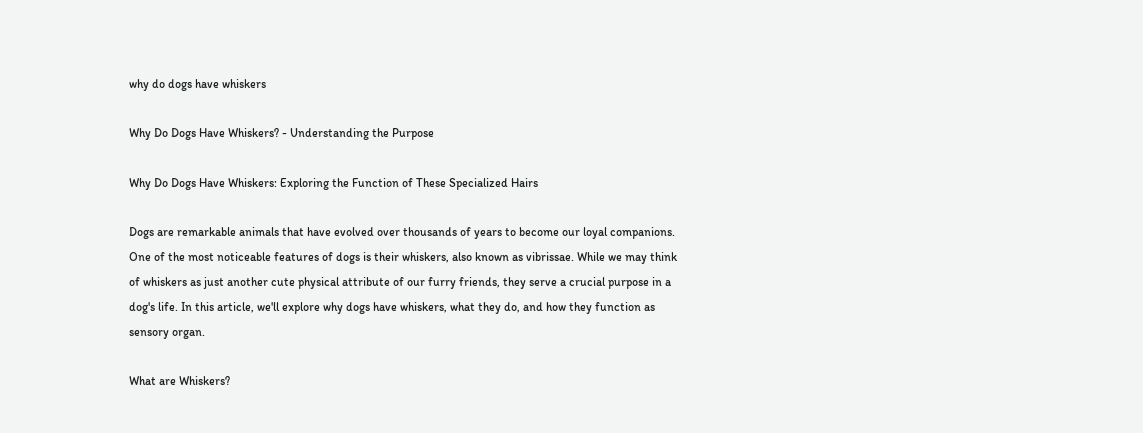why do dogs have whiskers

Why Do Dogs Have Whiskers? - Understanding the Purpose

Why Do Dogs Have Whiskers: Exploring the Function of These Specialized Hairs

Dogs are remarkable animals that have evolved over thousands of years to become our loyal companions. One of the most noticeable features of dogs is their whiskers, also known as vibrissae. While we may think of whiskers as just another cute physical attribute of our furry friends, they serve a crucial purpose in a dog's life. In this article, we'll explore why dogs have whiskers, what they do, and how they function as sensory organ.

What are Whiskers?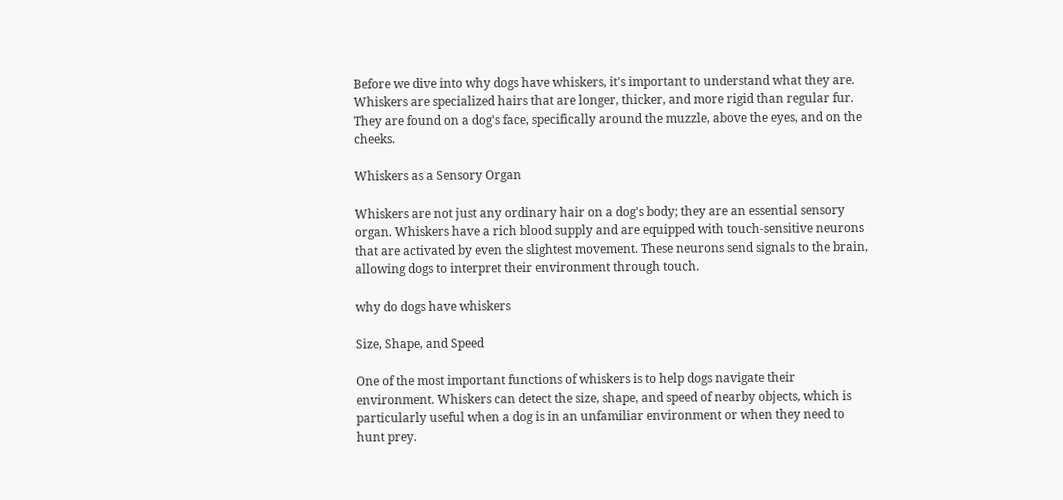Before we dive into why dogs have whiskers, it's important to understand what they are. Whiskers are specialized hairs that are longer, thicker, and more rigid than regular fur. They are found on a dog's face, specifically around the muzzle, above the eyes, and on the cheeks.

Whiskers as a Sensory Organ

Whiskers are not just any ordinary hair on a dog's body; they are an essential sensory organ. Whiskers have a rich blood supply and are equipped with touch-sensitive neurons that are activated by even the slightest movement. These neurons send signals to the brain, allowing dogs to interpret their environment through touch.

why do dogs have whiskers

Size, Shape, and Speed

One of the most important functions of whiskers is to help dogs navigate their environment. Whiskers can detect the size, shape, and speed of nearby objects, which is particularly useful when a dog is in an unfamiliar environment or when they need to hunt prey.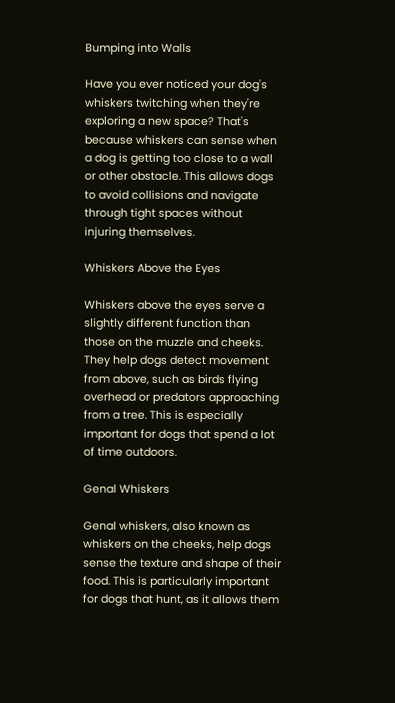Bumping into Walls

Have you ever noticed your dog's whiskers twitching when they're exploring a new space? That's because whiskers can sense when a dog is getting too close to a wall or other obstacle. This allows dogs to avoid collisions and navigate through tight spaces without injuring themselves.

Whiskers Above the Eyes

Whiskers above the eyes serve a slightly different function than those on the muzzle and cheeks. They help dogs detect movement from above, such as birds flying overhead or predators approaching from a tree. This is especially important for dogs that spend a lot of time outdoors.

Genal Whiskers

Genal whiskers, also known as whiskers on the cheeks, help dogs sense the texture and shape of their food. This is particularly important for dogs that hunt, as it allows them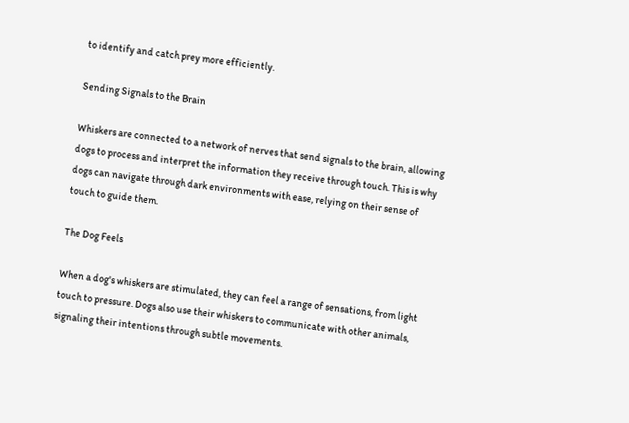to identify and catch prey more efficiently.

Sending Signals to the Brain

Whiskers are connected to a network of nerves that send signals to the brain, allowing dogs to process and interpret the information they receive through touch. This is why dogs can navigate through dark environments with ease, relying on their sense of touch to guide them.

The Dog Feels

When a dog's whiskers are stimulated, they can feel a range of sensations, from light touch to pressure. Dogs also use their whiskers to communicate with other animals, signaling their intentions through subtle movements.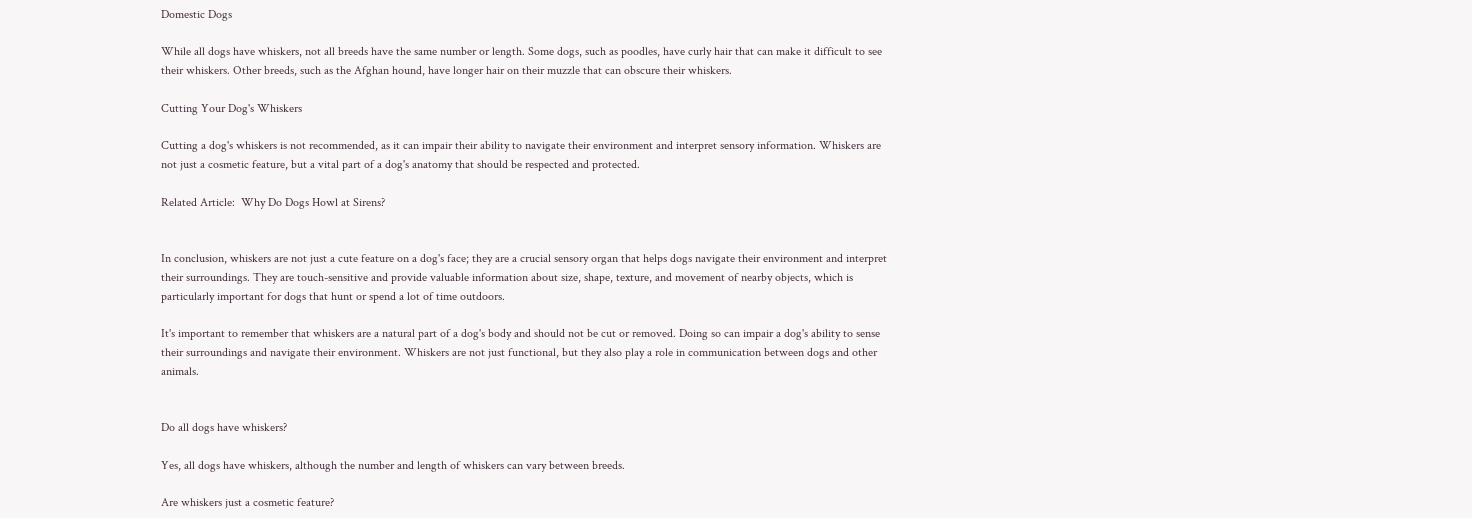Domestic Dogs

While all dogs have whiskers, not all breeds have the same number or length. Some dogs, such as poodles, have curly hair that can make it difficult to see their whiskers. Other breeds, such as the Afghan hound, have longer hair on their muzzle that can obscure their whiskers.

Cutting Your Dog's Whiskers

Cutting a dog's whiskers is not recommended, as it can impair their ability to navigate their environment and interpret sensory information. Whiskers are not just a cosmetic feature, but a vital part of a dog's anatomy that should be respected and protected.

Related Article:  Why Do Dogs Howl at Sirens?


In conclusion, whiskers are not just a cute feature on a dog's face; they are a crucial sensory organ that helps dogs navigate their environment and interpret their surroundings. They are touch-sensitive and provide valuable information about size, shape, texture, and movement of nearby objects, which is particularly important for dogs that hunt or spend a lot of time outdoors.

It's important to remember that whiskers are a natural part of a dog's body and should not be cut or removed. Doing so can impair a dog's ability to sense their surroundings and navigate their environment. Whiskers are not just functional, but they also play a role in communication between dogs and other animals.


Do all dogs have whiskers?

Yes, all dogs have whiskers, although the number and length of whiskers can vary between breeds.

Are whiskers just a cosmetic feature?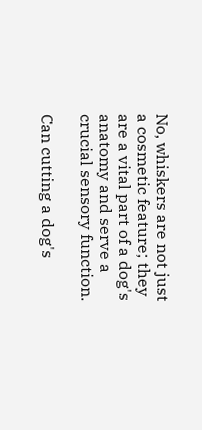No, whiskers are not just a cosmetic feature; they are a vital part of a dog's anatomy and serve a crucial sensory function.

Can cutting a dog's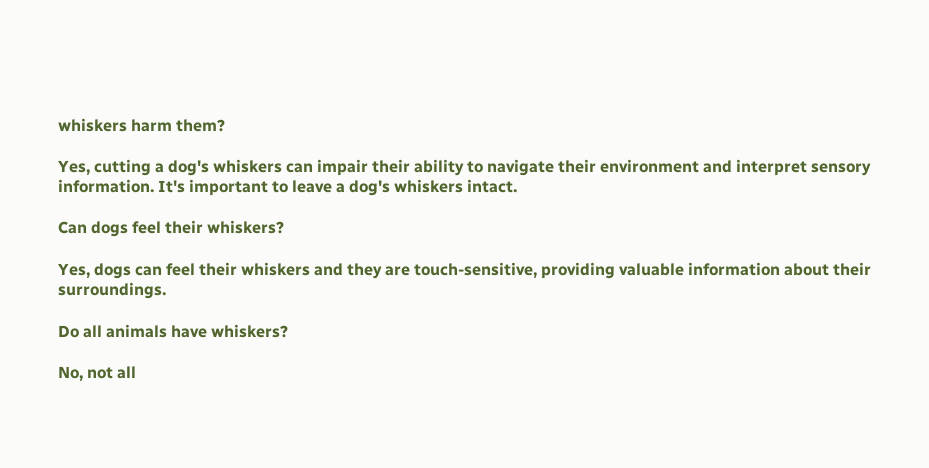whiskers harm them?

Yes, cutting a dog's whiskers can impair their ability to navigate their environment and interpret sensory information. It's important to leave a dog's whiskers intact.

Can dogs feel their whiskers?

Yes, dogs can feel their whiskers and they are touch-sensitive, providing valuable information about their surroundings.

Do all animals have whiskers?

No, not all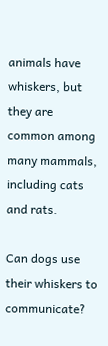animals have whiskers, but they are common among many mammals, including cats and rats.

Can dogs use their whiskers to communicate?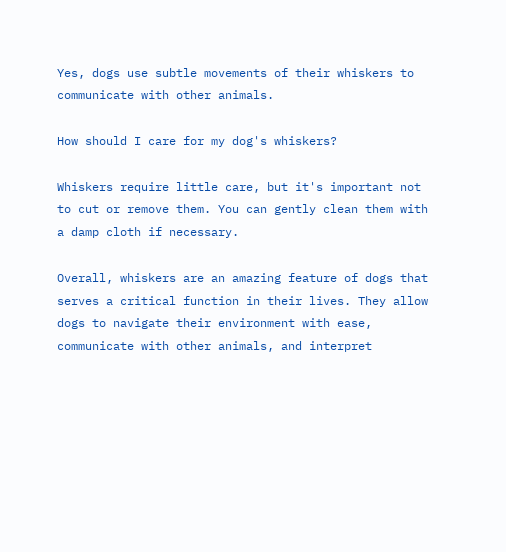Yes, dogs use subtle movements of their whiskers to communicate with other animals.

How should I care for my dog's whiskers?

Whiskers require little care, but it's important not to cut or remove them. You can gently clean them with a damp cloth if necessary.

Overall, whiskers are an amazing feature of dogs that serves a critical function in their lives. They allow dogs to navigate their environment with ease, communicate with other animals, and interpret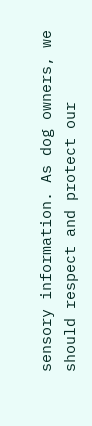sensory information. As dog owners, we should respect and protect our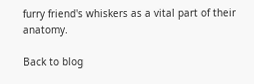furry friend's whiskers as a vital part of their anatomy.

Back to blog